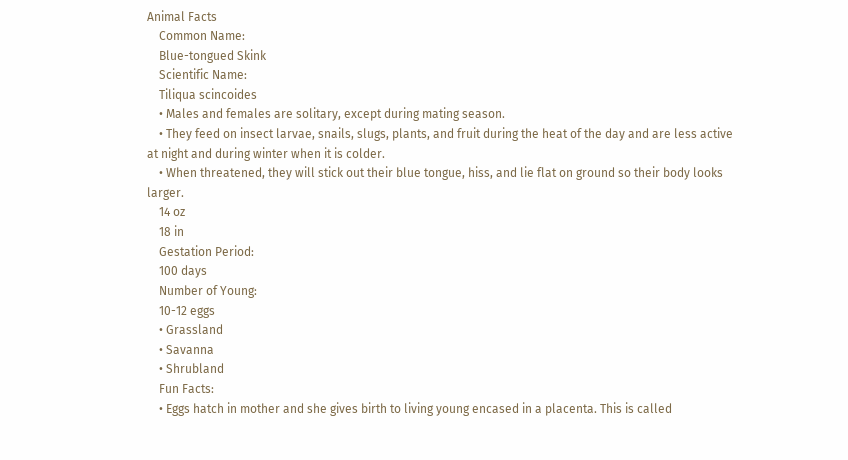Animal Facts
    Common Name:
    Blue-tongued Skink
    Scientific Name:
    Tiliqua scincoides
    • Males and females are solitary, except during mating season.
    • They feed on insect larvae, snails, slugs, plants, and fruit during the heat of the day and are less active at night and during winter when it is colder.
    • When threatened, they will stick out their blue tongue, hiss, and lie flat on ground so their body looks larger.
    14 oz
    18 in
    Gestation Period:
    100 days
    Number of Young:
    10-12 eggs
    • Grassland
    • Savanna
    • Shrubland
    Fun Facts:
    • Eggs hatch in mother and she gives birth to living young encased in a placenta. This is called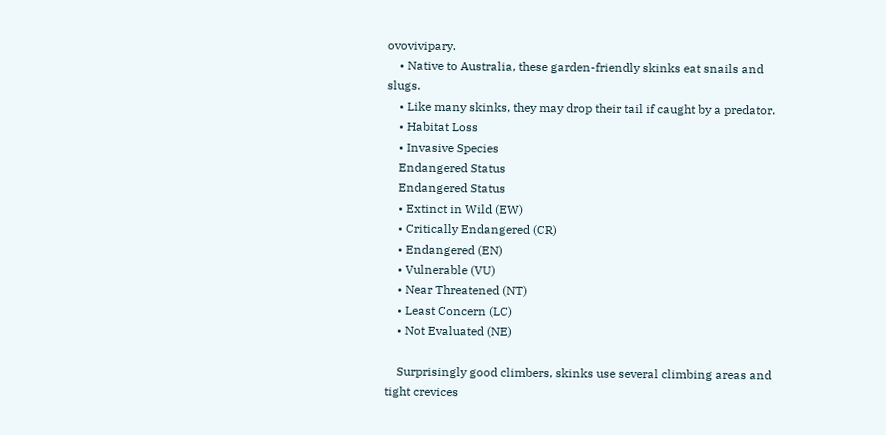ovovivipary.
    • Native to Australia, these garden-friendly skinks eat snails and slugs.
    • Like many skinks, they may drop their tail if caught by a predator.
    • Habitat Loss
    • Invasive Species
    Endangered Status
    Endangered Status
    • Extinct in Wild (EW)
    • Critically Endangered (CR)
    • Endangered (EN)
    • Vulnerable (VU)
    • Near Threatened (NT)
    • Least Concern (LC)
    • Not Evaluated (NE)

    Surprisingly good climbers, skinks use several climbing areas and tight crevices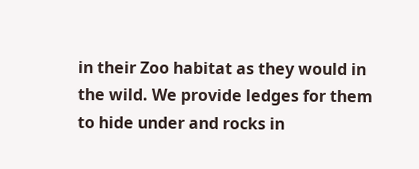in their Zoo habitat as they would in the wild. We provide ledges for them to hide under and rocks in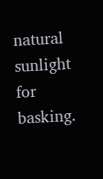natural sunlight for basking.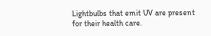Lightbulbs that emit UV are present for their health care.